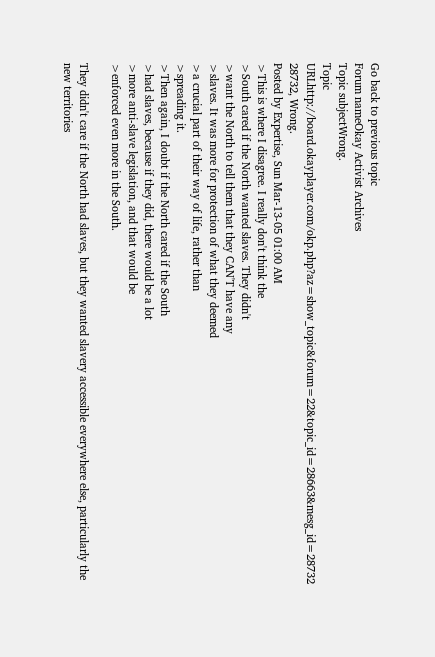Go back to previous topic
Forum nameOkay Activist Archives
Topic subjectWrong.
Topic URLhttp://board.okayplayer.com/okp.php?az=show_topic&forum=22&topic_id=28663&mesg_id=28732
28732, Wrong.
Posted by Expertise, Sun Mar-13-05 01:00 AM
>This is where I disagree. I really don't think the
>South cared if the North wanted slaves. They didn't
>want the North to tell them that they CAN'T have any
>slaves. It was more for protection of what they deemed
>a crucial part of their way of life, rather than
>spreading it.
>Then again, I doubt if the North cared if the South
>had slaves, because if they did, there would be a lot
>more anti-slave legislation, and that would be
>enforced even more in the South.

They didn't care if the North had slaves, but they wanted slavery accessible everywhere else, particularly the new territories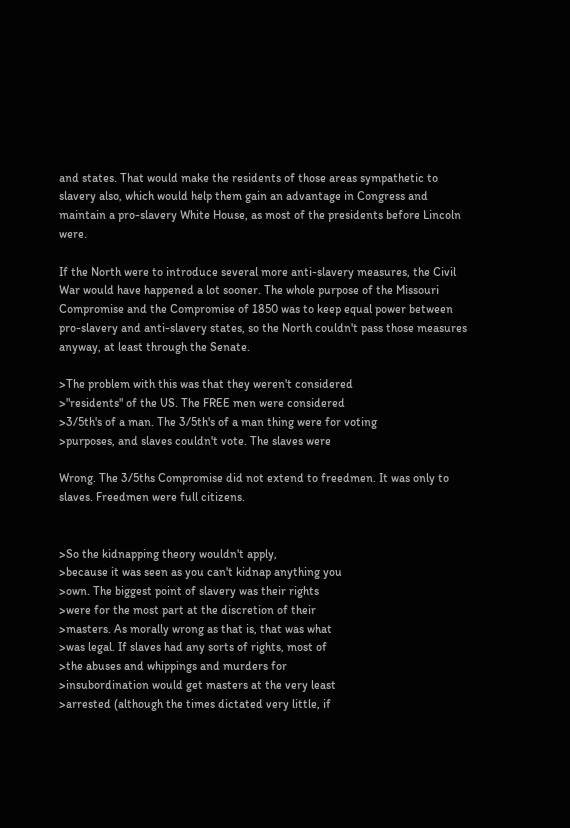and states. That would make the residents of those areas sympathetic to slavery also, which would help them gain an advantage in Congress and maintain a pro-slavery White House, as most of the presidents before Lincoln were.

If the North were to introduce several more anti-slavery measures, the Civil War would have happened a lot sooner. The whole purpose of the Missouri Compromise and the Compromise of 1850 was to keep equal power between pro-slavery and anti-slavery states, so the North couldn't pass those measures anyway, at least through the Senate.

>The problem with this was that they weren't considered
>"residents" of the US. The FREE men were considered
>3/5th's of a man. The 3/5th's of a man thing were for voting
>purposes, and slaves couldn't vote. The slaves were

Wrong. The 3/5ths Compromise did not extend to freedmen. It was only to slaves. Freedmen were full citizens.


>So the kidnapping theory wouldn't apply,
>because it was seen as you can't kidnap anything you
>own. The biggest point of slavery was their rights
>were for the most part at the discretion of their
>masters. As morally wrong as that is, that was what
>was legal. If slaves had any sorts of rights, most of
>the abuses and whippings and murders for
>insubordination would get masters at the very least
>arrested (although the times dictated very little, if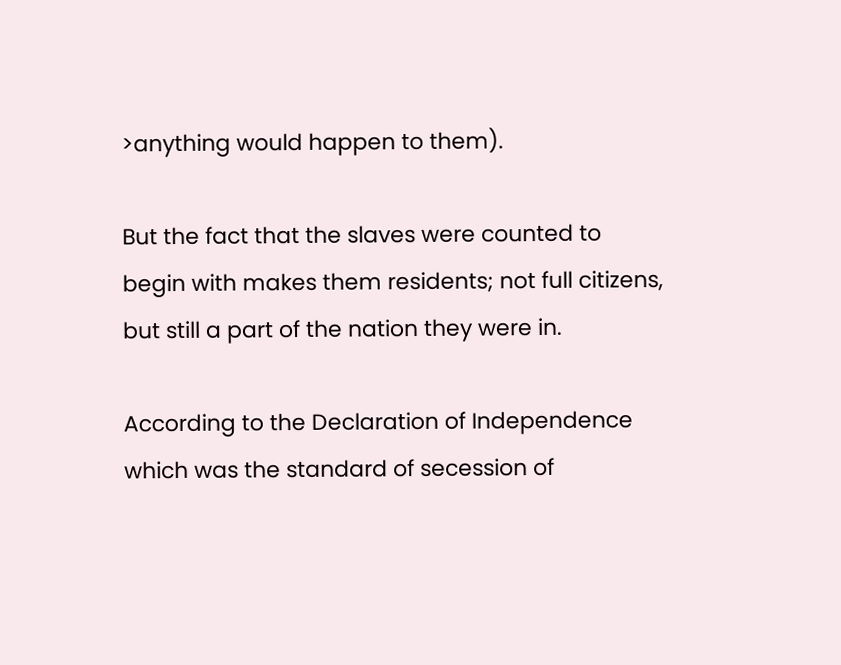>anything would happen to them).

But the fact that the slaves were counted to begin with makes them residents; not full citizens, but still a part of the nation they were in.

According to the Declaration of Independence which was the standard of secession of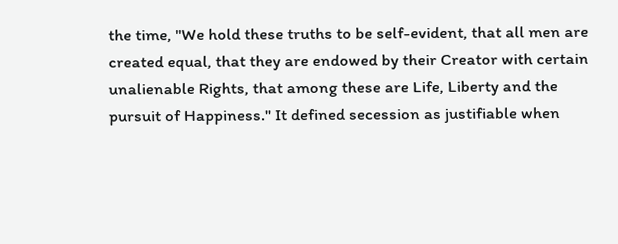the time, "We hold these truths to be self-evident, that all men are created equal, that they are endowed by their Creator with certain unalienable Rights, that among these are Life, Liberty and the pursuit of Happiness." It defined secession as justifiable when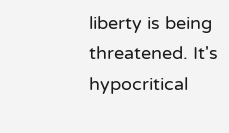liberty is being threatened. It's hypocritical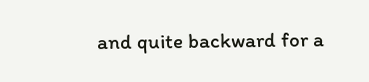and quite backward for a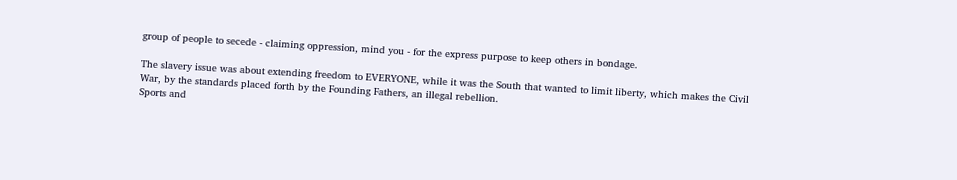group of people to secede - claiming oppression, mind you - for the express purpose to keep others in bondage.

The slavery issue was about extending freedom to EVERYONE, while it was the South that wanted to limit liberty, which makes the Civil War, by the standards placed forth by the Founding Fathers, an illegal rebellion.
Sports and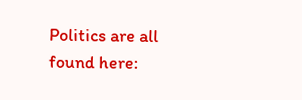Politics are all found here: